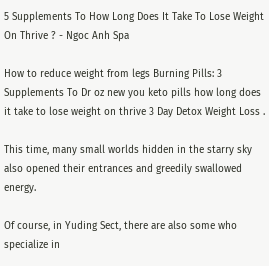5 Supplements To How Long Does It Take To Lose Weight On Thrive ? - Ngoc Anh Spa

How to reduce weight from legs Burning Pills: 3 Supplements To Dr oz new you keto pills how long does it take to lose weight on thrive 3 Day Detox Weight Loss .

This time, many small worlds hidden in the starry sky also opened their entrances and greedily swallowed energy.

Of course, in Yuding Sect, there are also some who specialize in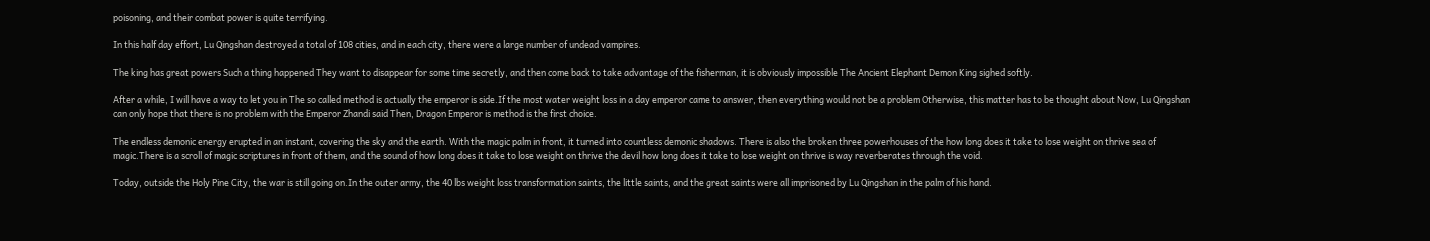poisoning, and their combat power is quite terrifying.

In this half day effort, Lu Qingshan destroyed a total of 108 cities, and in each city, there were a large number of undead vampires.

The king has great powers Such a thing happened They want to disappear for some time secretly, and then come back to take advantage of the fisherman, it is obviously impossible The Ancient Elephant Demon King sighed softly.

After a while, I will have a way to let you in The so called method is actually the emperor is side.If the most water weight loss in a day emperor came to answer, then everything would not be a problem Otherwise, this matter has to be thought about Now, Lu Qingshan can only hope that there is no problem with the Emperor Zhandi said Then, Dragon Emperor is method is the first choice.

The endless demonic energy erupted in an instant, covering the sky and the earth. With the magic palm in front, it turned into countless demonic shadows. There is also the broken three powerhouses of the how long does it take to lose weight on thrive sea of magic.There is a scroll of magic scriptures in front of them, and the sound of how long does it take to lose weight on thrive the devil how long does it take to lose weight on thrive is way reverberates through the void.

Today, outside the Holy Pine City, the war is still going on.In the outer army, the 40 lbs weight loss transformation saints, the little saints, and the great saints were all imprisoned by Lu Qingshan in the palm of his hand.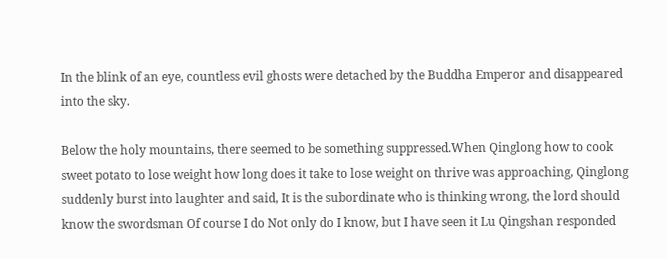In the blink of an eye, countless evil ghosts were detached by the Buddha Emperor and disappeared into the sky.

Below the holy mountains, there seemed to be something suppressed.When Qinglong how to cook sweet potato to lose weight how long does it take to lose weight on thrive was approaching, Qinglong suddenly burst into laughter and said, It is the subordinate who is thinking wrong, the lord should know the swordsman Of course I do Not only do I know, but I have seen it Lu Qingshan responded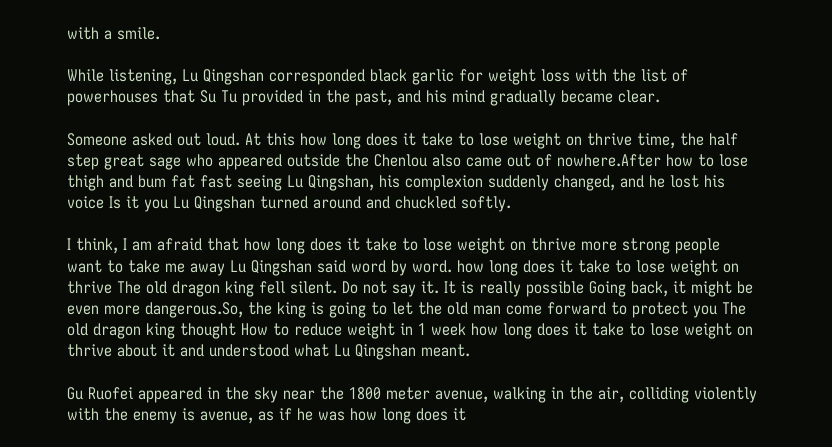with a smile.

While listening, Lu Qingshan corresponded black garlic for weight loss with the list of powerhouses that Su Tu provided in the past, and his mind gradually became clear.

Someone asked out loud. At this how long does it take to lose weight on thrive time, the half step great sage who appeared outside the Chenlou also came out of nowhere.After how to lose thigh and bum fat fast seeing Lu Qingshan, his complexion suddenly changed, and he lost his voice Is it you Lu Qingshan turned around and chuckled softly.

I think, I am afraid that how long does it take to lose weight on thrive more strong people want to take me away Lu Qingshan said word by word. how long does it take to lose weight on thrive The old dragon king fell silent. Do not say it. It is really possible Going back, it might be even more dangerous.So, the king is going to let the old man come forward to protect you The old dragon king thought How to reduce weight in 1 week how long does it take to lose weight on thrive about it and understood what Lu Qingshan meant.

Gu Ruofei appeared in the sky near the 1800 meter avenue, walking in the air, colliding violently with the enemy is avenue, as if he was how long does it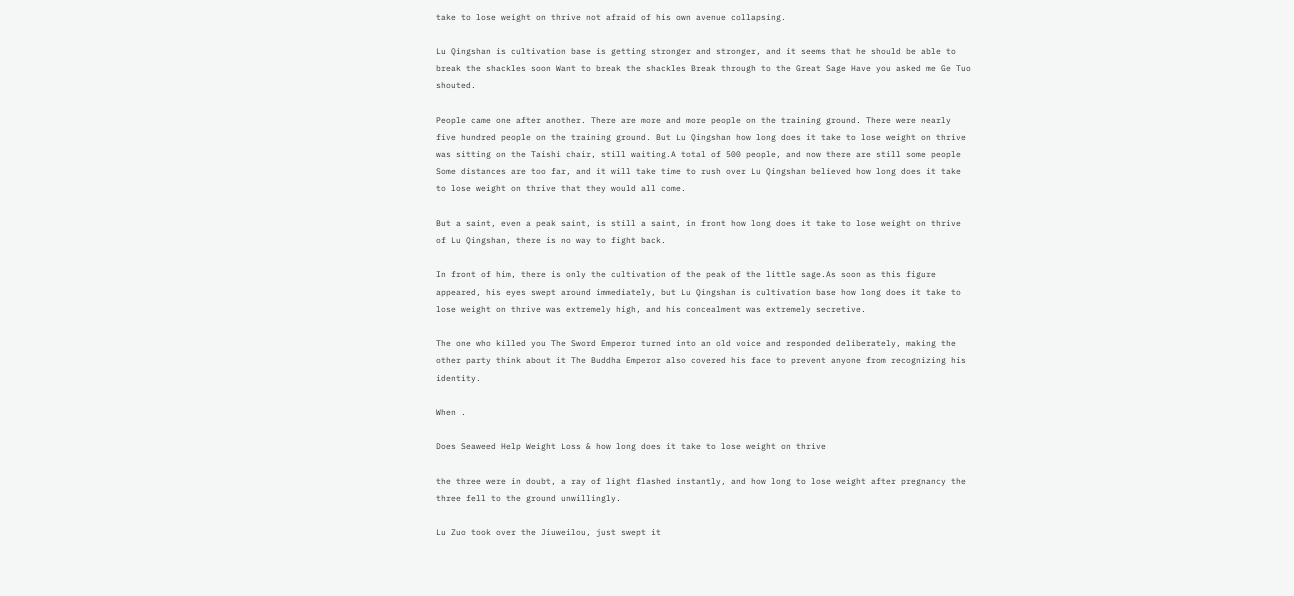take to lose weight on thrive not afraid of his own avenue collapsing.

Lu Qingshan is cultivation base is getting stronger and stronger, and it seems that he should be able to break the shackles soon Want to break the shackles Break through to the Great Sage Have you asked me Ge Tuo shouted.

People came one after another. There are more and more people on the training ground. There were nearly five hundred people on the training ground. But Lu Qingshan how long does it take to lose weight on thrive was sitting on the Taishi chair, still waiting.A total of 500 people, and now there are still some people Some distances are too far, and it will take time to rush over Lu Qingshan believed how long does it take to lose weight on thrive that they would all come.

But a saint, even a peak saint, is still a saint, in front how long does it take to lose weight on thrive of Lu Qingshan, there is no way to fight back.

In front of him, there is only the cultivation of the peak of the little sage.As soon as this figure appeared, his eyes swept around immediately, but Lu Qingshan is cultivation base how long does it take to lose weight on thrive was extremely high, and his concealment was extremely secretive.

The one who killed you The Sword Emperor turned into an old voice and responded deliberately, making the other party think about it The Buddha Emperor also covered his face to prevent anyone from recognizing his identity.

When .

Does Seaweed Help Weight Loss & how long does it take to lose weight on thrive

the three were in doubt, a ray of light flashed instantly, and how long to lose weight after pregnancy the three fell to the ground unwillingly.

Lu Zuo took over the Jiuweilou, just swept it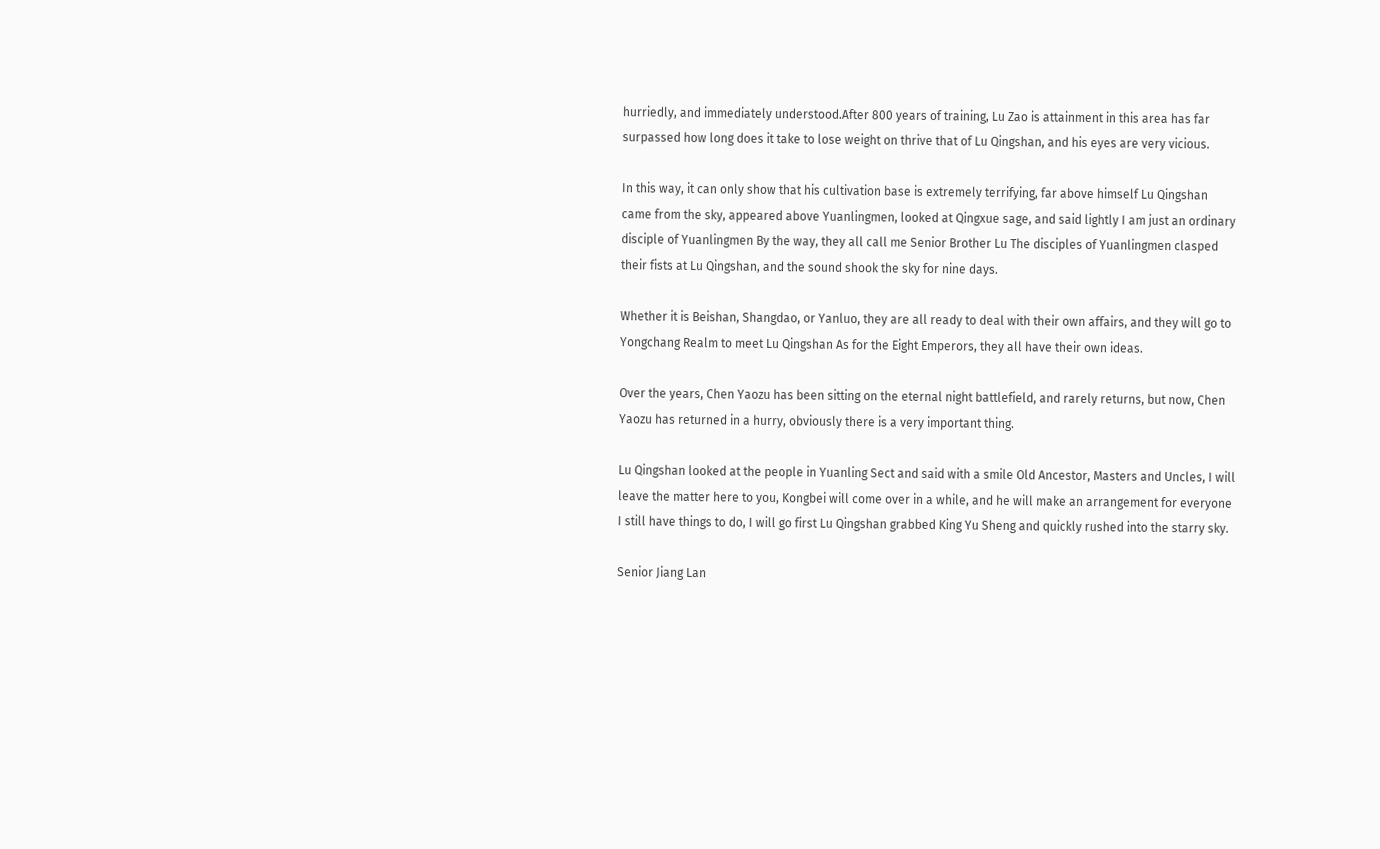hurriedly, and immediately understood.After 800 years of training, Lu Zao is attainment in this area has far surpassed how long does it take to lose weight on thrive that of Lu Qingshan, and his eyes are very vicious.

In this way, it can only show that his cultivation base is extremely terrifying, far above himself Lu Qingshan came from the sky, appeared above Yuanlingmen, looked at Qingxue sage, and said lightly I am just an ordinary disciple of Yuanlingmen By the way, they all call me Senior Brother Lu The disciples of Yuanlingmen clasped their fists at Lu Qingshan, and the sound shook the sky for nine days.

Whether it is Beishan, Shangdao, or Yanluo, they are all ready to deal with their own affairs, and they will go to Yongchang Realm to meet Lu Qingshan As for the Eight Emperors, they all have their own ideas.

Over the years, Chen Yaozu has been sitting on the eternal night battlefield, and rarely returns, but now, Chen Yaozu has returned in a hurry, obviously there is a very important thing.

Lu Qingshan looked at the people in Yuanling Sect and said with a smile Old Ancestor, Masters and Uncles, I will leave the matter here to you, Kongbei will come over in a while, and he will make an arrangement for everyone I still have things to do, I will go first Lu Qingshan grabbed King Yu Sheng and quickly rushed into the starry sky.

Senior Jiang Lan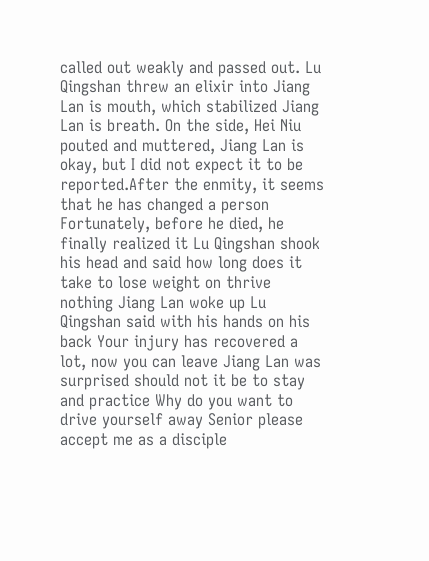called out weakly and passed out. Lu Qingshan threw an elixir into Jiang Lan is mouth, which stabilized Jiang Lan is breath. On the side, Hei Niu pouted and muttered, Jiang Lan is okay, but I did not expect it to be reported.After the enmity, it seems that he has changed a person Fortunately, before he died, he finally realized it Lu Qingshan shook his head and said how long does it take to lose weight on thrive nothing Jiang Lan woke up Lu Qingshan said with his hands on his back Your injury has recovered a lot, now you can leave Jiang Lan was surprised should not it be to stay and practice Why do you want to drive yourself away Senior please accept me as a disciple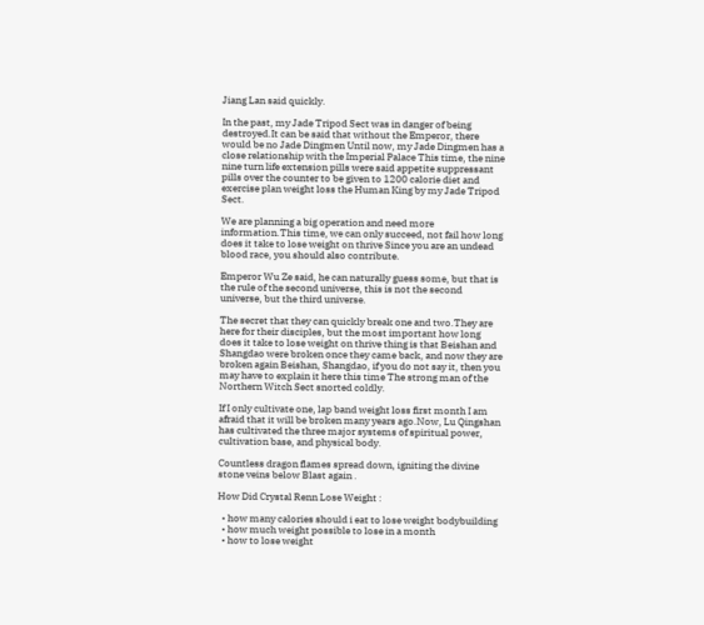Jiang Lan said quickly.

In the past, my Jade Tripod Sect was in danger of being destroyed.It can be said that without the Emperor, there would be no Jade Dingmen Until now, my Jade Dingmen has a close relationship with the Imperial Palace This time, the nine nine turn life extension pills were said appetite suppressant pills over the counter to be given to 1200 calorie diet and exercise plan weight loss the Human King by my Jade Tripod Sect.

We are planning a big operation and need more information.This time, we can only succeed, not fail how long does it take to lose weight on thrive Since you are an undead blood race, you should also contribute.

Emperor Wu Ze said, he can naturally guess some, but that is the rule of the second universe, this is not the second universe, but the third universe.

The secret that they can quickly break one and two.They are here for their disciples, but the most important how long does it take to lose weight on thrive thing is that Beishan and Shangdao were broken once they came back, and now they are broken again Beishan, Shangdao, if you do not say it, then you may have to explain it here this time The strong man of the Northern Witch Sect snorted coldly.

If I only cultivate one, lap band weight loss first month I am afraid that it will be broken many years ago.Now, Lu Qingshan has cultivated the three major systems of spiritual power, cultivation base, and physical body.

Countless dragon flames spread down, igniting the divine stone veins below Blast again .

How Did Crystal Renn Lose Weight :

  • how many calories should i eat to lose weight bodybuilding
  • how much weight possible to lose in a month
  • how to lose weight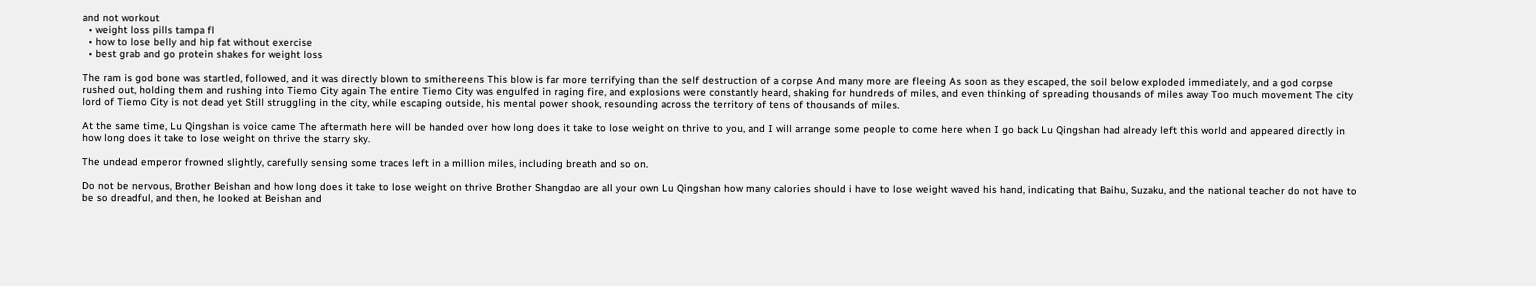and not workout
  • weight loss pills tampa fl
  • how to lose belly and hip fat without exercise
  • best grab and go protein shakes for weight loss

The ram is god bone was startled, followed, and it was directly blown to smithereens This blow is far more terrifying than the self destruction of a corpse And many more are fleeing As soon as they escaped, the soil below exploded immediately, and a god corpse rushed out, holding them and rushing into Tiemo City again The entire Tiemo City was engulfed in raging fire, and explosions were constantly heard, shaking for hundreds of miles, and even thinking of spreading thousands of miles away Too much movement The city lord of Tiemo City is not dead yet Still struggling in the city, while escaping outside, his mental power shook, resounding across the territory of tens of thousands of miles.

At the same time, Lu Qingshan is voice came The aftermath here will be handed over how long does it take to lose weight on thrive to you, and I will arrange some people to come here when I go back Lu Qingshan had already left this world and appeared directly in how long does it take to lose weight on thrive the starry sky.

The undead emperor frowned slightly, carefully sensing some traces left in a million miles, including breath and so on.

Do not be nervous, Brother Beishan and how long does it take to lose weight on thrive Brother Shangdao are all your own Lu Qingshan how many calories should i have to lose weight waved his hand, indicating that Baihu, Suzaku, and the national teacher do not have to be so dreadful, and then, he looked at Beishan and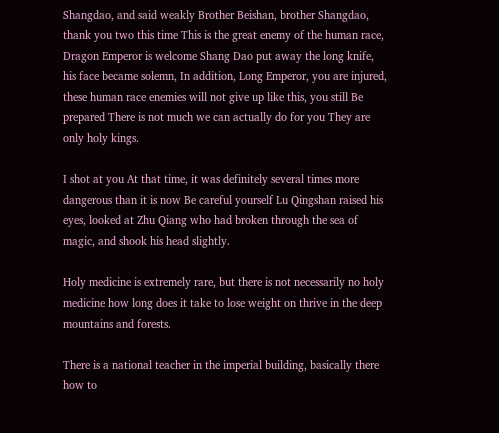Shangdao, and said weakly Brother Beishan, brother Shangdao, thank you two this time This is the great enemy of the human race, Dragon Emperor is welcome Shang Dao put away the long knife, his face became solemn, In addition, Long Emperor, you are injured, these human race enemies will not give up like this, you still Be prepared There is not much we can actually do for you They are only holy kings.

I shot at you At that time, it was definitely several times more dangerous than it is now Be careful yourself Lu Qingshan raised his eyes, looked at Zhu Qiang who had broken through the sea of magic, and shook his head slightly.

Holy medicine is extremely rare, but there is not necessarily no holy medicine how long does it take to lose weight on thrive in the deep mountains and forests.

There is a national teacher in the imperial building, basically there how to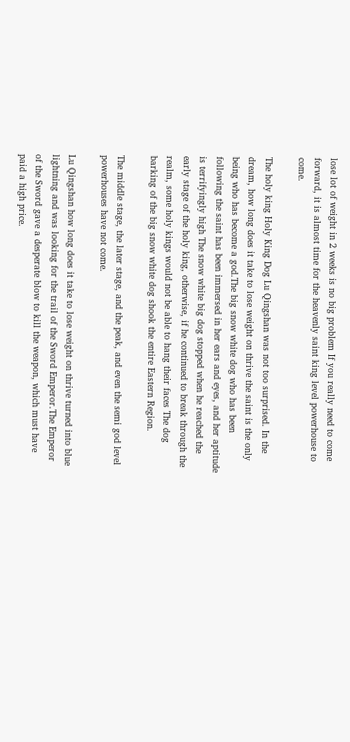lose lot of weight in 2 weeks is no big problem If you really need to come forward, it is almost time for the heavenly saint king level powerhouse to come.

The holy king Holy King Dog Lu Qingshan was not too surprised. In the dream, how long does it take to lose weight on thrive the saint is the only being who has become a god.The big snow white dog who has been following the saint has been immersed in her ears and eyes, and her aptitude is terrifyingly high The snow white big dog stopped when he reached the early stage of the holy king, otherwise, if he continued to break through the realm, some holy kings would not be able to hang their faces The dog barking of the big snow white dog shook the entire Eastern Region.

The middle stage, the later stage, and the peak, and even the semi god level powerhouses have not come.

Lu Qingshan how long does it take to lose weight on thrive turned into blue lightning and was looking for the trail of the Sword Emperor.The Emperor of the Sword gave a desperate blow to kill the weapon, which must have paid a high price.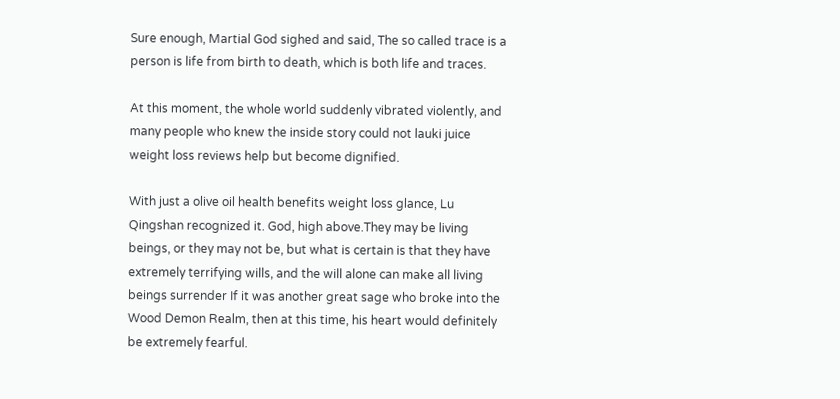Sure enough, Martial God sighed and said, The so called trace is a person is life from birth to death, which is both life and traces.

At this moment, the whole world suddenly vibrated violently, and many people who knew the inside story could not lauki juice weight loss reviews help but become dignified.

With just a olive oil health benefits weight loss glance, Lu Qingshan recognized it. God, high above.They may be living beings, or they may not be, but what is certain is that they have extremely terrifying wills, and the will alone can make all living beings surrender If it was another great sage who broke into the Wood Demon Realm, then at this time, his heart would definitely be extremely fearful.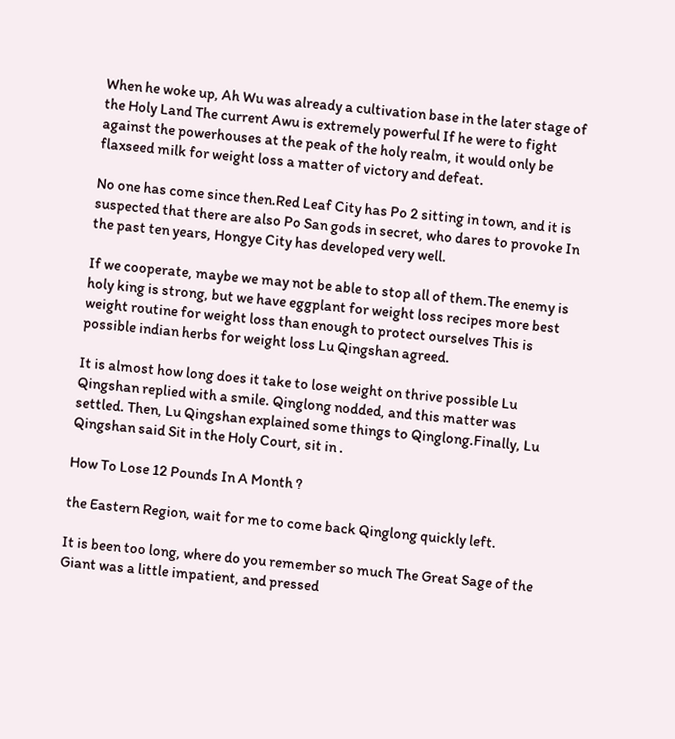When he woke up, Ah Wu was already a cultivation base in the later stage of the Holy Land The current Awu is extremely powerful If he were to fight against the powerhouses at the peak of the holy realm, it would only be flaxseed milk for weight loss a matter of victory and defeat.

No one has come since then.Red Leaf City has Po 2 sitting in town, and it is suspected that there are also Po San gods in secret, who dares to provoke In the past ten years, Hongye City has developed very well.

If we cooperate, maybe we may not be able to stop all of them.The enemy is holy king is strong, but we have eggplant for weight loss recipes more best weight routine for weight loss than enough to protect ourselves This is possible indian herbs for weight loss Lu Qingshan agreed.

It is almost how long does it take to lose weight on thrive possible Lu Qingshan replied with a smile. Qinglong nodded, and this matter was settled. Then, Lu Qingshan explained some things to Qinglong.Finally, Lu Qingshan said Sit in the Holy Court, sit in .

How To Lose 12 Pounds In A Month ?

the Eastern Region, wait for me to come back Qinglong quickly left.

It is been too long, where do you remember so much The Great Sage of the Giant was a little impatient, and pressed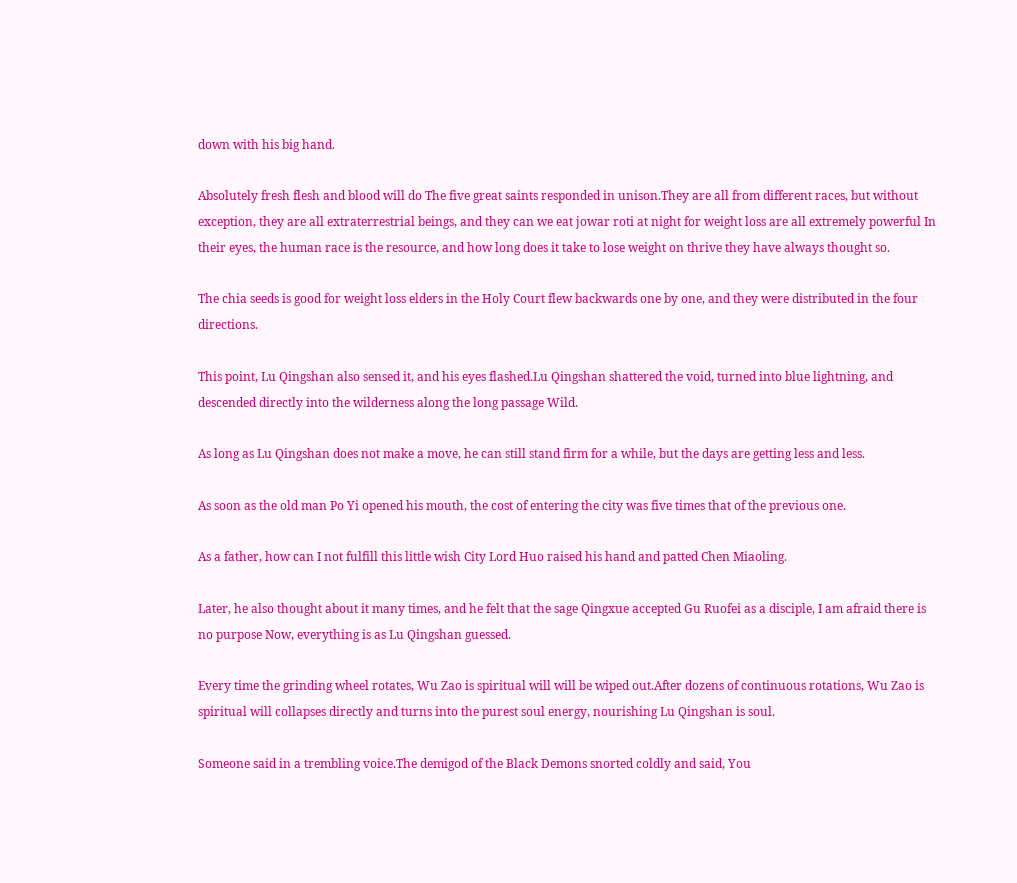down with his big hand.

Absolutely fresh flesh and blood will do The five great saints responded in unison.They are all from different races, but without exception, they are all extraterrestrial beings, and they can we eat jowar roti at night for weight loss are all extremely powerful In their eyes, the human race is the resource, and how long does it take to lose weight on thrive they have always thought so.

The chia seeds is good for weight loss elders in the Holy Court flew backwards one by one, and they were distributed in the four directions.

This point, Lu Qingshan also sensed it, and his eyes flashed.Lu Qingshan shattered the void, turned into blue lightning, and descended directly into the wilderness along the long passage Wild.

As long as Lu Qingshan does not make a move, he can still stand firm for a while, but the days are getting less and less.

As soon as the old man Po Yi opened his mouth, the cost of entering the city was five times that of the previous one.

As a father, how can I not fulfill this little wish City Lord Huo raised his hand and patted Chen Miaoling.

Later, he also thought about it many times, and he felt that the sage Qingxue accepted Gu Ruofei as a disciple, I am afraid there is no purpose Now, everything is as Lu Qingshan guessed.

Every time the grinding wheel rotates, Wu Zao is spiritual will will be wiped out.After dozens of continuous rotations, Wu Zao is spiritual will collapses directly and turns into the purest soul energy, nourishing Lu Qingshan is soul.

Someone said in a trembling voice.The demigod of the Black Demons snorted coldly and said, You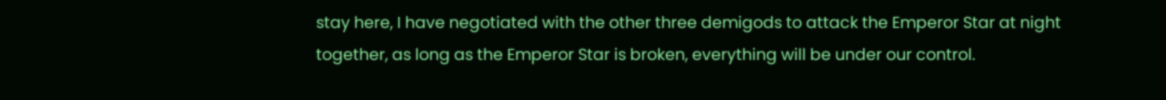stay here, I have negotiated with the other three demigods to attack the Emperor Star at night together, as long as the Emperor Star is broken, everything will be under our control.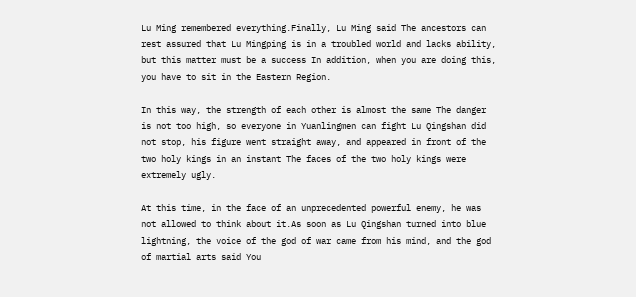Lu Ming remembered everything.Finally, Lu Ming said The ancestors can rest assured that Lu Mingping is in a troubled world and lacks ability, but this matter must be a success In addition, when you are doing this, you have to sit in the Eastern Region.

In this way, the strength of each other is almost the same The danger is not too high, so everyone in Yuanlingmen can fight Lu Qingshan did not stop, his figure went straight away, and appeared in front of the two holy kings in an instant The faces of the two holy kings were extremely ugly.

At this time, in the face of an unprecedented powerful enemy, he was not allowed to think about it.As soon as Lu Qingshan turned into blue lightning, the voice of the god of war came from his mind, and the god of martial arts said You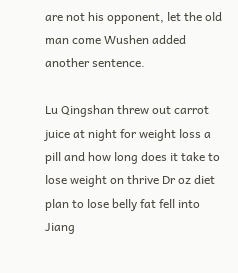are not his opponent, let the old man come Wushen added another sentence.

Lu Qingshan threw out carrot juice at night for weight loss a pill and how long does it take to lose weight on thrive Dr oz diet plan to lose belly fat fell into Jiang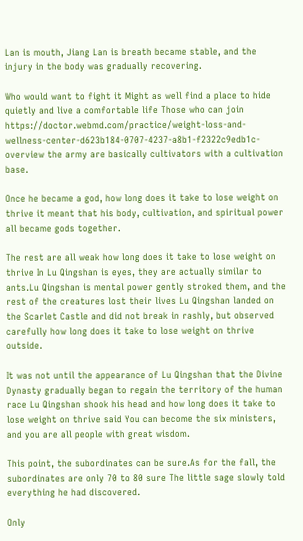Lan is mouth, Jiang Lan is breath became stable, and the injury in the body was gradually recovering.

Who would want to fight it Might as well find a place to hide quietly and live a comfortable life Those who can join https://doctor.webmd.com/practice/weight-loss-and-wellness-center-d623b184-0707-4237-a8b1-f2322c9edb1c-overview the army are basically cultivators with a cultivation base.

Once he became a god, how long does it take to lose weight on thrive it meant that his body, cultivation, and spiritual power all became gods together.

The rest are all weak how long does it take to lose weight on thrive In Lu Qingshan is eyes, they are actually similar to ants.Lu Qingshan is mental power gently stroked them, and the rest of the creatures lost their lives Lu Qingshan landed on the Scarlet Castle and did not break in rashly, but observed carefully how long does it take to lose weight on thrive outside.

It was not until the appearance of Lu Qingshan that the Divine Dynasty gradually began to regain the territory of the human race Lu Qingshan shook his head and how long does it take to lose weight on thrive said You can become the six ministers, and you are all people with great wisdom.

This point, the subordinates can be sure.As for the fall, the subordinates are only 70 to 80 sure The little sage slowly told everything he had discovered.

Only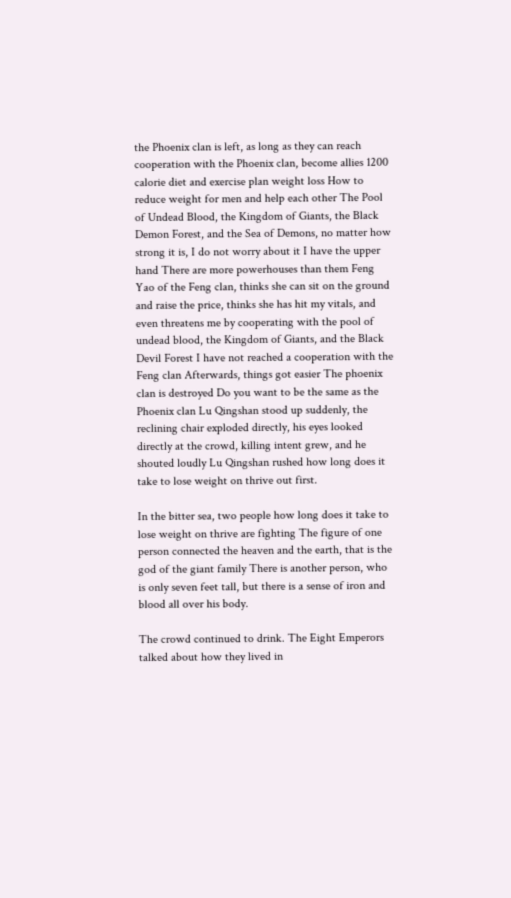the Phoenix clan is left, as long as they can reach cooperation with the Phoenix clan, become allies 1200 calorie diet and exercise plan weight loss How to reduce weight for men and help each other The Pool of Undead Blood, the Kingdom of Giants, the Black Demon Forest, and the Sea of Demons, no matter how strong it is, I do not worry about it I have the upper hand There are more powerhouses than them Feng Yao of the Feng clan, thinks she can sit on the ground and raise the price, thinks she has hit my vitals, and even threatens me by cooperating with the pool of undead blood, the Kingdom of Giants, and the Black Devil Forest I have not reached a cooperation with the Feng clan Afterwards, things got easier The phoenix clan is destroyed Do you want to be the same as the Phoenix clan Lu Qingshan stood up suddenly, the reclining chair exploded directly, his eyes looked directly at the crowd, killing intent grew, and he shouted loudly Lu Qingshan rushed how long does it take to lose weight on thrive out first.

In the bitter sea, two people how long does it take to lose weight on thrive are fighting The figure of one person connected the heaven and the earth, that is the god of the giant family There is another person, who is only seven feet tall, but there is a sense of iron and blood all over his body.

The crowd continued to drink. The Eight Emperors talked about how they lived in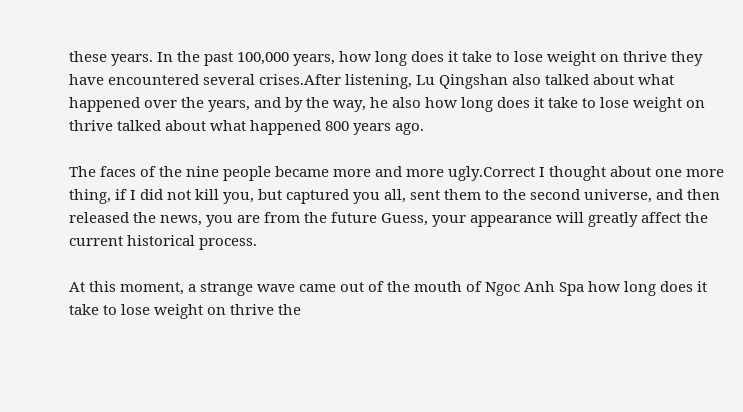these years. In the past 100,000 years, how long does it take to lose weight on thrive they have encountered several crises.After listening, Lu Qingshan also talked about what happened over the years, and by the way, he also how long does it take to lose weight on thrive talked about what happened 800 years ago.

The faces of the nine people became more and more ugly.Correct I thought about one more thing, if I did not kill you, but captured you all, sent them to the second universe, and then released the news, you are from the future Guess, your appearance will greatly affect the current historical process.

At this moment, a strange wave came out of the mouth of Ngoc Anh Spa how long does it take to lose weight on thrive the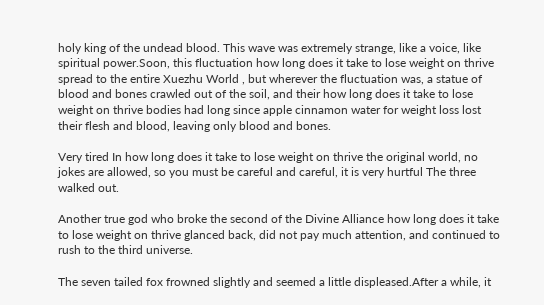holy king of the undead blood. This wave was extremely strange, like a voice, like spiritual power.Soon, this fluctuation how long does it take to lose weight on thrive spread to the entire Xuezhu World , but wherever the fluctuation was, a statue of blood and bones crawled out of the soil, and their how long does it take to lose weight on thrive bodies had long since apple cinnamon water for weight loss lost their flesh and blood, leaving only blood and bones.

Very tired In how long does it take to lose weight on thrive the original world, no jokes are allowed, so you must be careful and careful, it is very hurtful The three walked out.

Another true god who broke the second of the Divine Alliance how long does it take to lose weight on thrive glanced back, did not pay much attention, and continued to rush to the third universe.

The seven tailed fox frowned slightly and seemed a little displeased.After a while, it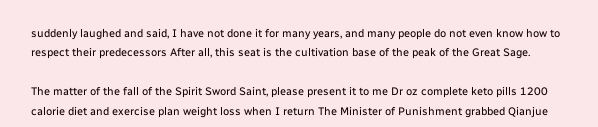suddenly laughed and said, I have not done it for many years, and many people do not even know how to respect their predecessors After all, this seat is the cultivation base of the peak of the Great Sage.

The matter of the fall of the Spirit Sword Saint, please present it to me Dr oz complete keto pills 1200 calorie diet and exercise plan weight loss when I return The Minister of Punishment grabbed Qianjue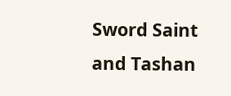Sword Saint and Tashan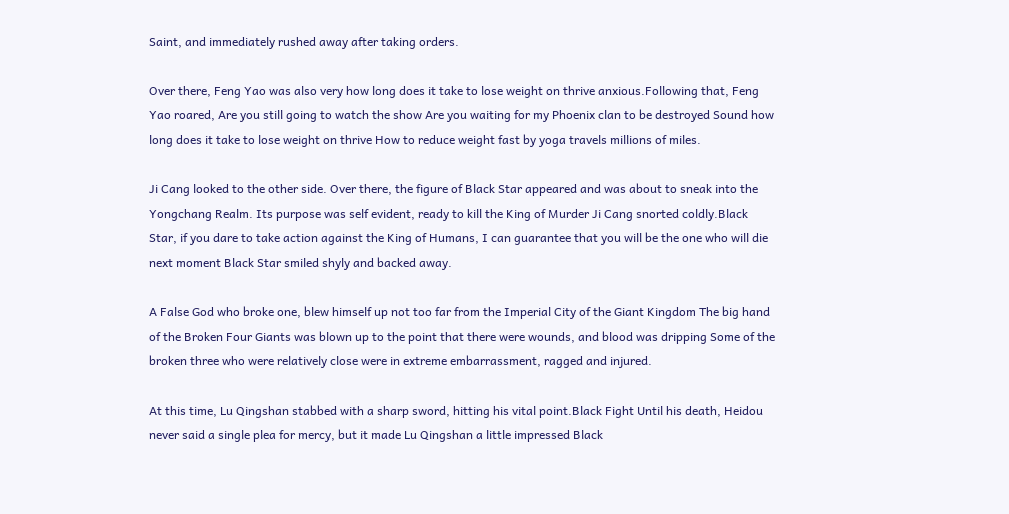Saint, and immediately rushed away after taking orders.

Over there, Feng Yao was also very how long does it take to lose weight on thrive anxious.Following that, Feng Yao roared, Are you still going to watch the show Are you waiting for my Phoenix clan to be destroyed Sound how long does it take to lose weight on thrive How to reduce weight fast by yoga travels millions of miles.

Ji Cang looked to the other side. Over there, the figure of Black Star appeared and was about to sneak into the Yongchang Realm. Its purpose was self evident, ready to kill the King of Murder Ji Cang snorted coldly.Black Star, if you dare to take action against the King of Humans, I can guarantee that you will be the one who will die next moment Black Star smiled shyly and backed away.

A False God who broke one, blew himself up not too far from the Imperial City of the Giant Kingdom The big hand of the Broken Four Giants was blown up to the point that there were wounds, and blood was dripping Some of the broken three who were relatively close were in extreme embarrassment, ragged and injured.

At this time, Lu Qingshan stabbed with a sharp sword, hitting his vital point.Black Fight Until his death, Heidou never said a single plea for mercy, but it made Lu Qingshan a little impressed Black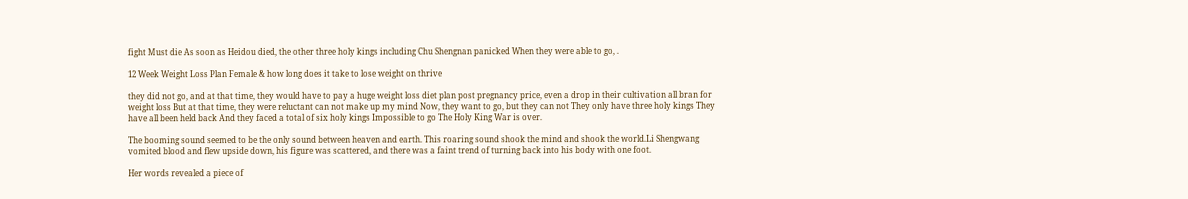fight Must die As soon as Heidou died, the other three holy kings including Chu Shengnan panicked When they were able to go, .

12 Week Weight Loss Plan Female & how long does it take to lose weight on thrive

they did not go, and at that time, they would have to pay a huge weight loss diet plan post pregnancy price, even a drop in their cultivation all bran for weight loss But at that time, they were reluctant can not make up my mind Now, they want to go, but they can not They only have three holy kings They have all been held back And they faced a total of six holy kings Impossible to go The Holy King War is over.

The booming sound seemed to be the only sound between heaven and earth. This roaring sound shook the mind and shook the world.Li Shengwang vomited blood and flew upside down, his figure was scattered, and there was a faint trend of turning back into his body with one foot.

Her words revealed a piece of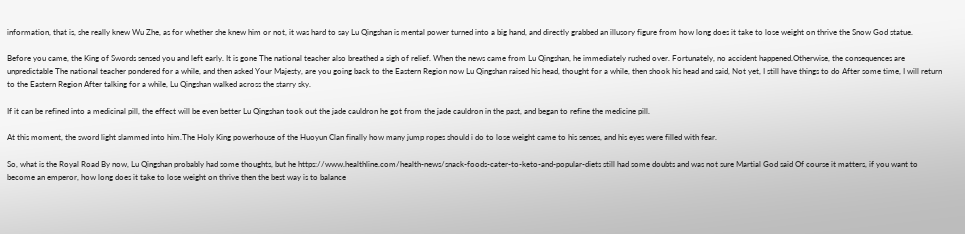information, that is, she really knew Wu Zhe, as for whether she knew him or not, it was hard to say Lu Qingshan is mental power turned into a big hand, and directly grabbed an illusory figure from how long does it take to lose weight on thrive the Snow God statue.

Before you came, the King of Swords sensed you and left early. It is gone The national teacher also breathed a sigh of relief. When the news came from Lu Qingshan, he immediately rushed over. Fortunately, no accident happened.Otherwise, the consequences are unpredictable The national teacher pondered for a while, and then asked Your Majesty, are you going back to the Eastern Region now Lu Qingshan raised his head, thought for a while, then shook his head and said, Not yet, I still have things to do After some time, I will return to the Eastern Region After talking for a while, Lu Qingshan walked across the starry sky.

If it can be refined into a medicinal pill, the effect will be even better Lu Qingshan took out the jade cauldron he got from the jade cauldron in the past, and began to refine the medicine pill.

At this moment, the sword light slammed into him.The Holy King powerhouse of the Huoyun Clan finally how many jump ropes should i do to lose weight came to his senses, and his eyes were filled with fear.

So, what is the Royal Road By now, Lu Qingshan probably had some thoughts, but he https://www.healthline.com/health-news/snack-foods-cater-to-keto-and-popular-diets still had some doubts and was not sure Martial God said Of course it matters, if you want to become an emperor, how long does it take to lose weight on thrive then the best way is to balance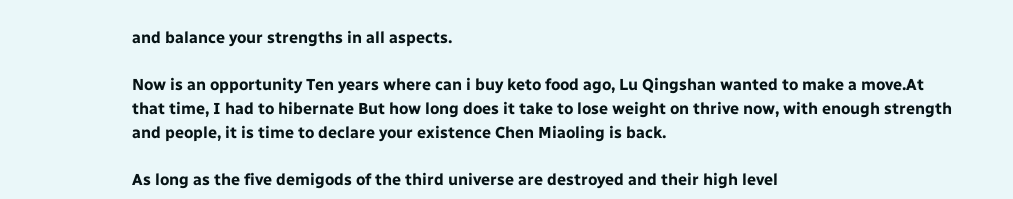and balance your strengths in all aspects.

Now is an opportunity Ten years where can i buy keto food ago, Lu Qingshan wanted to make a move.At that time, I had to hibernate But how long does it take to lose weight on thrive now, with enough strength and people, it is time to declare your existence Chen Miaoling is back.

As long as the five demigods of the third universe are destroyed and their high level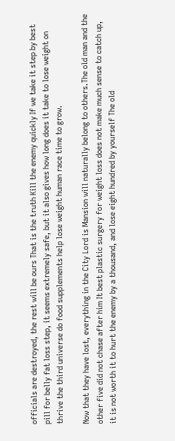officials are destroyed, the rest will be ours That is the truth Kill the enemy quickly If we take it step by best pill for belly fat loss step, it seems extremely safe, but it also gives how long does it take to lose weight on thrive the third universe do food supplements help lose weight human race time to grow.

Now that they have lost, everything in the City Lord is Mansion will naturally belong to others.The old man and the other five did not chase after him It best plastic surgery for weight loss does not make much sense to catch up, it is not worth it to hurt the enemy by a thousand, and lose eight hundred by yourself The old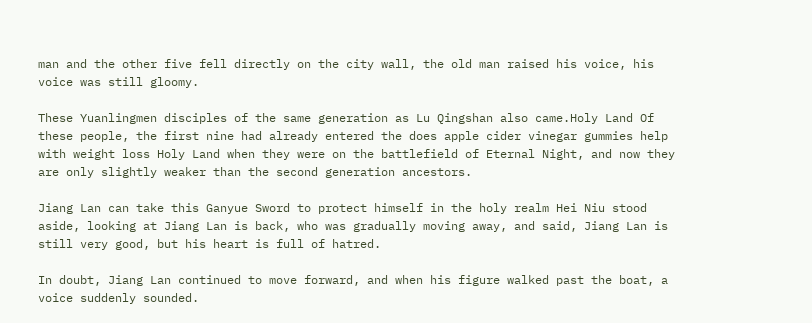man and the other five fell directly on the city wall, the old man raised his voice, his voice was still gloomy.

These Yuanlingmen disciples of the same generation as Lu Qingshan also came.Holy Land Of these people, the first nine had already entered the does apple cider vinegar gummies help with weight loss Holy Land when they were on the battlefield of Eternal Night, and now they are only slightly weaker than the second generation ancestors.

Jiang Lan can take this Ganyue Sword to protect himself in the holy realm Hei Niu stood aside, looking at Jiang Lan is back, who was gradually moving away, and said, Jiang Lan is still very good, but his heart is full of hatred.

In doubt, Jiang Lan continued to move forward, and when his figure walked past the boat, a voice suddenly sounded.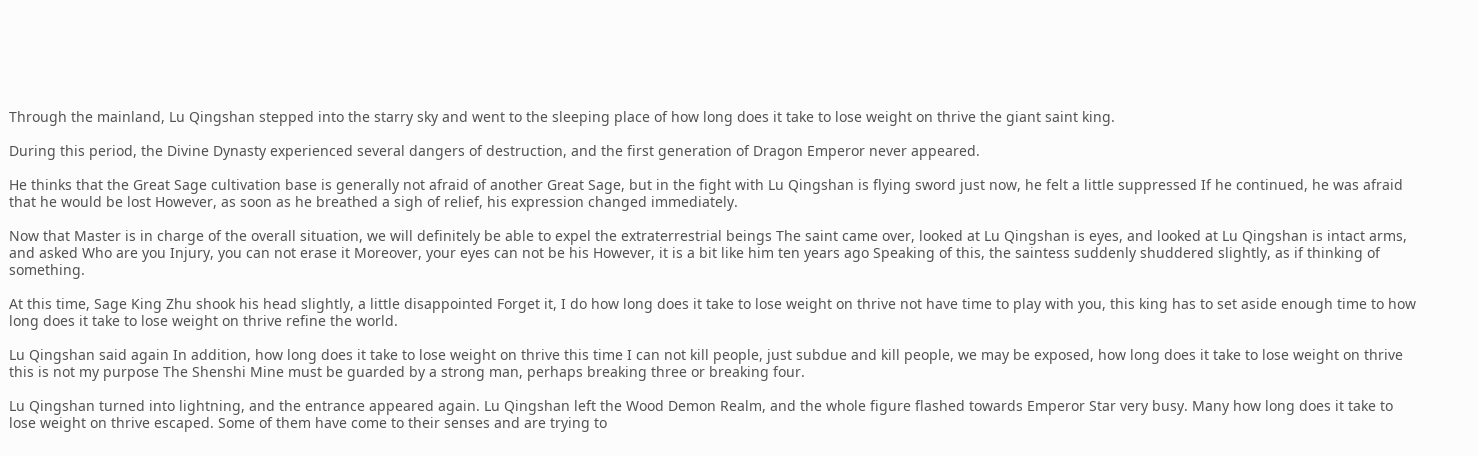Through the mainland, Lu Qingshan stepped into the starry sky and went to the sleeping place of how long does it take to lose weight on thrive the giant saint king.

During this period, the Divine Dynasty experienced several dangers of destruction, and the first generation of Dragon Emperor never appeared.

He thinks that the Great Sage cultivation base is generally not afraid of another Great Sage, but in the fight with Lu Qingshan is flying sword just now, he felt a little suppressed If he continued, he was afraid that he would be lost However, as soon as he breathed a sigh of relief, his expression changed immediately.

Now that Master is in charge of the overall situation, we will definitely be able to expel the extraterrestrial beings The saint came over, looked at Lu Qingshan is eyes, and looked at Lu Qingshan is intact arms, and asked Who are you Injury, you can not erase it Moreover, your eyes can not be his However, it is a bit like him ten years ago Speaking of this, the saintess suddenly shuddered slightly, as if thinking of something.

At this time, Sage King Zhu shook his head slightly, a little disappointed Forget it, I do how long does it take to lose weight on thrive not have time to play with you, this king has to set aside enough time to how long does it take to lose weight on thrive refine the world.

Lu Qingshan said again In addition, how long does it take to lose weight on thrive this time I can not kill people, just subdue and kill people, we may be exposed, how long does it take to lose weight on thrive this is not my purpose The Shenshi Mine must be guarded by a strong man, perhaps breaking three or breaking four.

Lu Qingshan turned into lightning, and the entrance appeared again. Lu Qingshan left the Wood Demon Realm, and the whole figure flashed towards Emperor Star very busy. Many how long does it take to lose weight on thrive escaped. Some of them have come to their senses and are trying to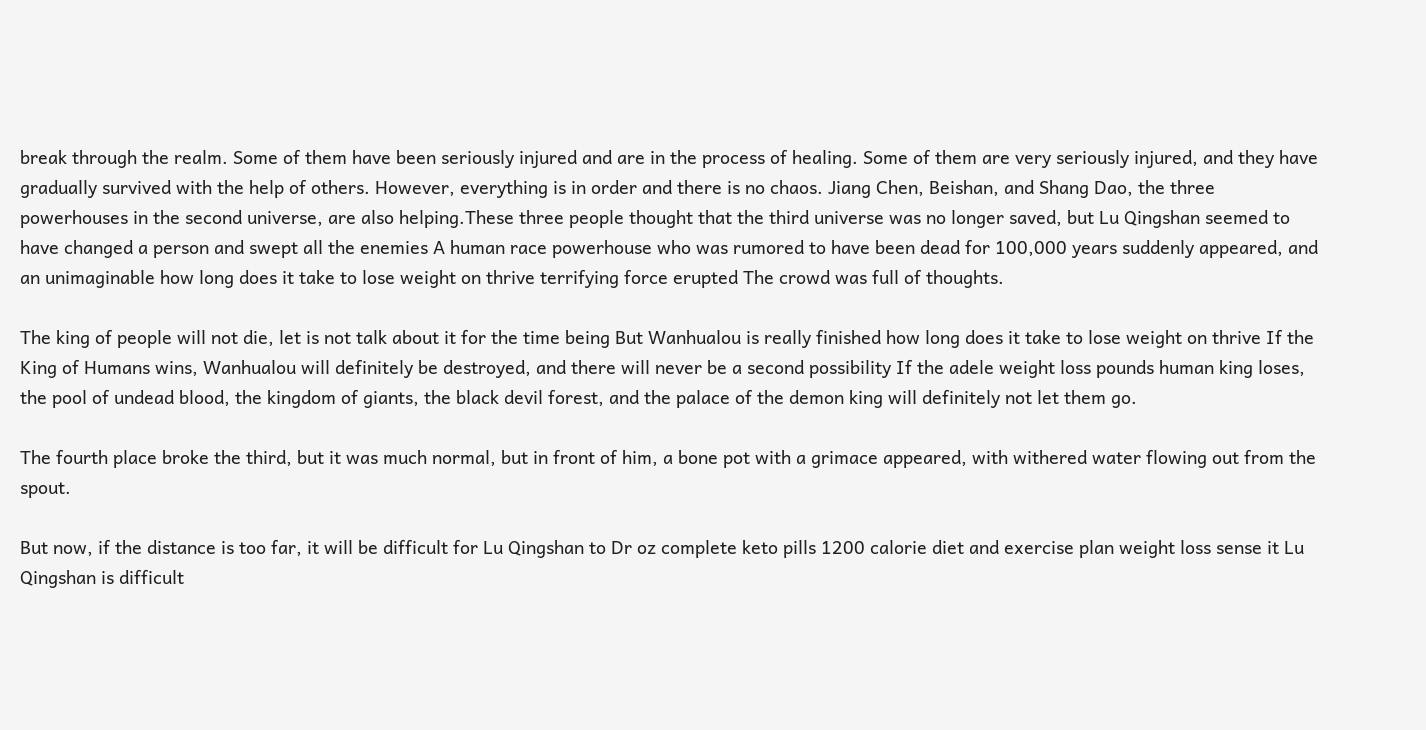break through the realm. Some of them have been seriously injured and are in the process of healing. Some of them are very seriously injured, and they have gradually survived with the help of others. However, everything is in order and there is no chaos. Jiang Chen, Beishan, and Shang Dao, the three powerhouses in the second universe, are also helping.These three people thought that the third universe was no longer saved, but Lu Qingshan seemed to have changed a person and swept all the enemies A human race powerhouse who was rumored to have been dead for 100,000 years suddenly appeared, and an unimaginable how long does it take to lose weight on thrive terrifying force erupted The crowd was full of thoughts.

The king of people will not die, let is not talk about it for the time being But Wanhualou is really finished how long does it take to lose weight on thrive If the King of Humans wins, Wanhualou will definitely be destroyed, and there will never be a second possibility If the adele weight loss pounds human king loses, the pool of undead blood, the kingdom of giants, the black devil forest, and the palace of the demon king will definitely not let them go.

The fourth place broke the third, but it was much normal, but in front of him, a bone pot with a grimace appeared, with withered water flowing out from the spout.

But now, if the distance is too far, it will be difficult for Lu Qingshan to Dr oz complete keto pills 1200 calorie diet and exercise plan weight loss sense it Lu Qingshan is difficult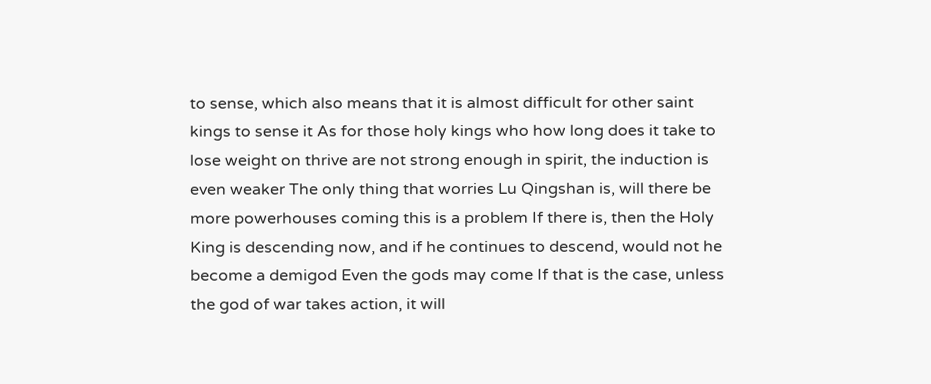to sense, which also means that it is almost difficult for other saint kings to sense it As for those holy kings who how long does it take to lose weight on thrive are not strong enough in spirit, the induction is even weaker The only thing that worries Lu Qingshan is, will there be more powerhouses coming this is a problem If there is, then the Holy King is descending now, and if he continues to descend, would not he become a demigod Even the gods may come If that is the case, unless the god of war takes action, it will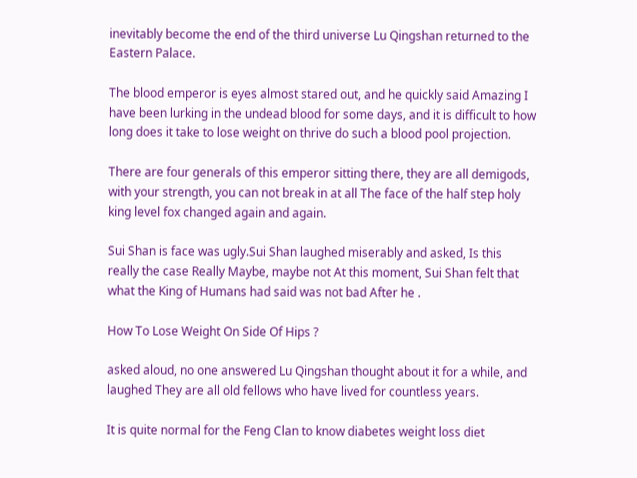inevitably become the end of the third universe Lu Qingshan returned to the Eastern Palace.

The blood emperor is eyes almost stared out, and he quickly said Amazing I have been lurking in the undead blood for some days, and it is difficult to how long does it take to lose weight on thrive do such a blood pool projection.

There are four generals of this emperor sitting there, they are all demigods, with your strength, you can not break in at all The face of the half step holy king level fox changed again and again.

Sui Shan is face was ugly.Sui Shan laughed miserably and asked, Is this really the case Really Maybe, maybe not At this moment, Sui Shan felt that what the King of Humans had said was not bad After he .

How To Lose Weight On Side Of Hips ?

asked aloud, no one answered Lu Qingshan thought about it for a while, and laughed They are all old fellows who have lived for countless years.

It is quite normal for the Feng Clan to know diabetes weight loss diet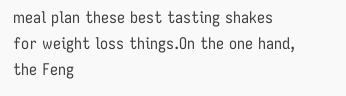meal plan these best tasting shakes for weight loss things.On the one hand, the Feng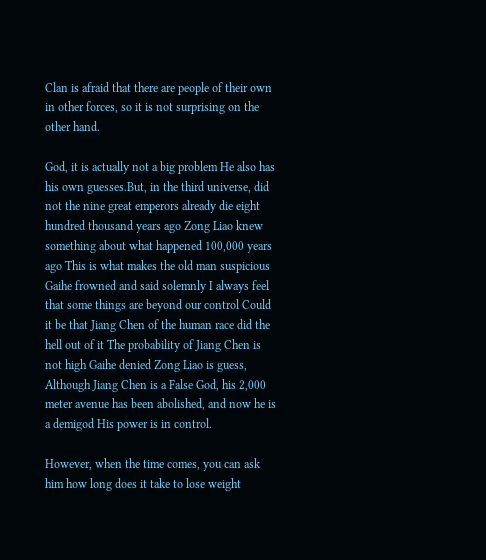Clan is afraid that there are people of their own in other forces, so it is not surprising on the other hand.

God, it is actually not a big problem He also has his own guesses.But, in the third universe, did not the nine great emperors already die eight hundred thousand years ago Zong Liao knew something about what happened 100,000 years ago This is what makes the old man suspicious Gaihe frowned and said solemnly I always feel that some things are beyond our control Could it be that Jiang Chen of the human race did the hell out of it The probability of Jiang Chen is not high Gaihe denied Zong Liao is guess, Although Jiang Chen is a False God, his 2,000 meter avenue has been abolished, and now he is a demigod His power is in control.

However, when the time comes, you can ask him how long does it take to lose weight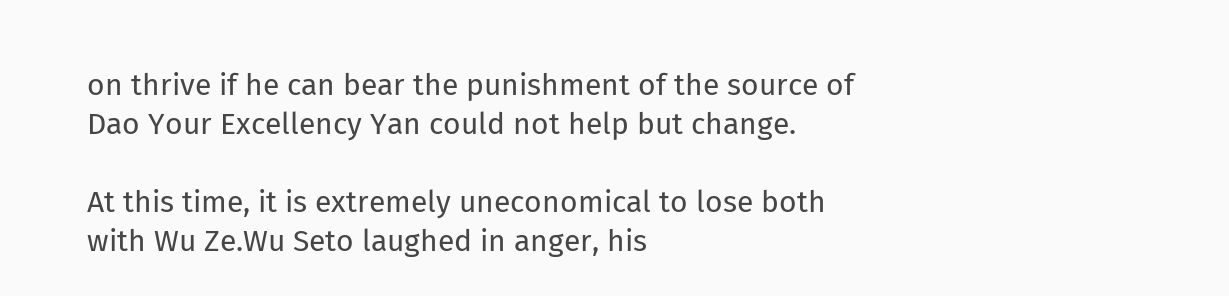on thrive if he can bear the punishment of the source of Dao Your Excellency Yan could not help but change.

At this time, it is extremely uneconomical to lose both with Wu Ze.Wu Seto laughed in anger, his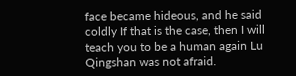face became hideous, and he said coldly If that is the case, then I will teach you to be a human again Lu Qingshan was not afraid.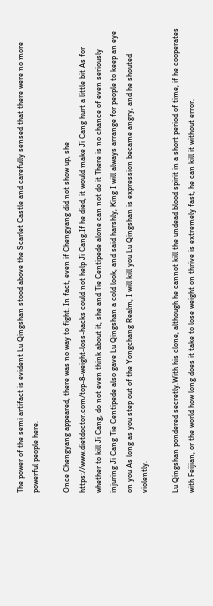The power of the semi artifact is evident Lu Qingshan stood above the Scarlet Castle and carefully sensed that there were no more powerful people here.

Once Chengyang appeared, there was no way to fight. In fact, even if Chengyang did not show up, she https://www.dietdoctor.com/top-8-weight-loss-hacks could not help Ji Cang.If he died, it would make Ji Cang hurt a little bit As for whether to kill Ji Cang, do not even think about it, she and Tie Centipede alone can not do it There is no chance of even seriously injuring Ji Cang Tie Centipede also gave Lu Qingshan a cold look, and said harshly, King I will always arrange for people to keep an eye on you As long as you step out of the Yongchang Realm, I will kill you Lu Qingshan is expression became angry, and he shouted violently.

Lu Qingshan pondered secretly.With his clone, although he cannot kill the undead blood spirit in a short period of time, if he cooperates with Feijian, or the world how long does it take to lose weight on thrive is extremely fast, he can kill it without error.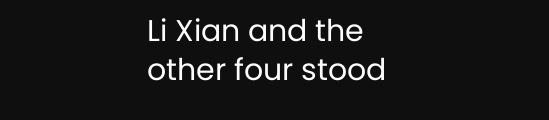Li Xian and the other four stood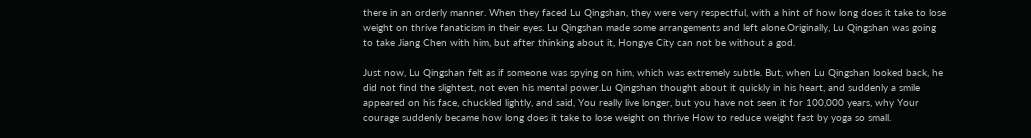there in an orderly manner. When they faced Lu Qingshan, they were very respectful, with a hint of how long does it take to lose weight on thrive fanaticism in their eyes. Lu Qingshan made some arrangements and left alone.Originally, Lu Qingshan was going to take Jiang Chen with him, but after thinking about it, Hongye City can not be without a god.

Just now, Lu Qingshan felt as if someone was spying on him, which was extremely subtle. But, when Lu Qingshan looked back, he did not find the slightest, not even his mental power.Lu Qingshan thought about it quickly in his heart, and suddenly a smile appeared on his face, chuckled lightly, and said, You really live longer, but you have not seen it for 100,000 years, why Your courage suddenly became how long does it take to lose weight on thrive How to reduce weight fast by yoga so small.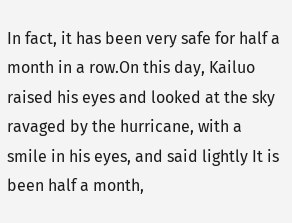In fact, it has been very safe for half a month in a row.On this day, Kailuo raised his eyes and looked at the sky ravaged by the hurricane, with a smile in his eyes, and said lightly It is been half a month,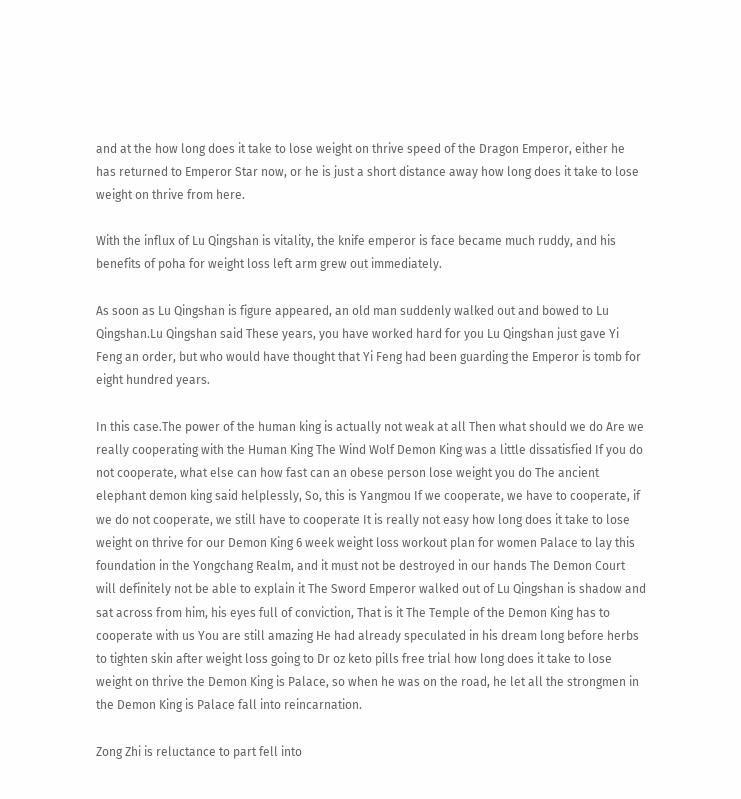and at the how long does it take to lose weight on thrive speed of the Dragon Emperor, either he has returned to Emperor Star now, or he is just a short distance away how long does it take to lose weight on thrive from here.

With the influx of Lu Qingshan is vitality, the knife emperor is face became much ruddy, and his benefits of poha for weight loss left arm grew out immediately.

As soon as Lu Qingshan is figure appeared, an old man suddenly walked out and bowed to Lu Qingshan.Lu Qingshan said These years, you have worked hard for you Lu Qingshan just gave Yi Feng an order, but who would have thought that Yi Feng had been guarding the Emperor is tomb for eight hundred years.

In this case.The power of the human king is actually not weak at all Then what should we do Are we really cooperating with the Human King The Wind Wolf Demon King was a little dissatisfied If you do not cooperate, what else can how fast can an obese person lose weight you do The ancient elephant demon king said helplessly, So, this is Yangmou If we cooperate, we have to cooperate, if we do not cooperate, we still have to cooperate It is really not easy how long does it take to lose weight on thrive for our Demon King 6 week weight loss workout plan for women Palace to lay this foundation in the Yongchang Realm, and it must not be destroyed in our hands The Demon Court will definitely not be able to explain it The Sword Emperor walked out of Lu Qingshan is shadow and sat across from him, his eyes full of conviction, That is it The Temple of the Demon King has to cooperate with us You are still amazing He had already speculated in his dream long before herbs to tighten skin after weight loss going to Dr oz keto pills free trial how long does it take to lose weight on thrive the Demon King is Palace, so when he was on the road, he let all the strongmen in the Demon King is Palace fall into reincarnation.

Zong Zhi is reluctance to part fell into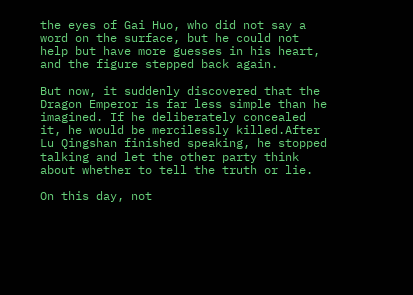the eyes of Gai Huo, who did not say a word on the surface, but he could not help but have more guesses in his heart, and the figure stepped back again.

But now, it suddenly discovered that the Dragon Emperor is far less simple than he imagined. If he deliberately concealed it, he would be mercilessly killed.After Lu Qingshan finished speaking, he stopped talking and let the other party think about whether to tell the truth or lie.

On this day, not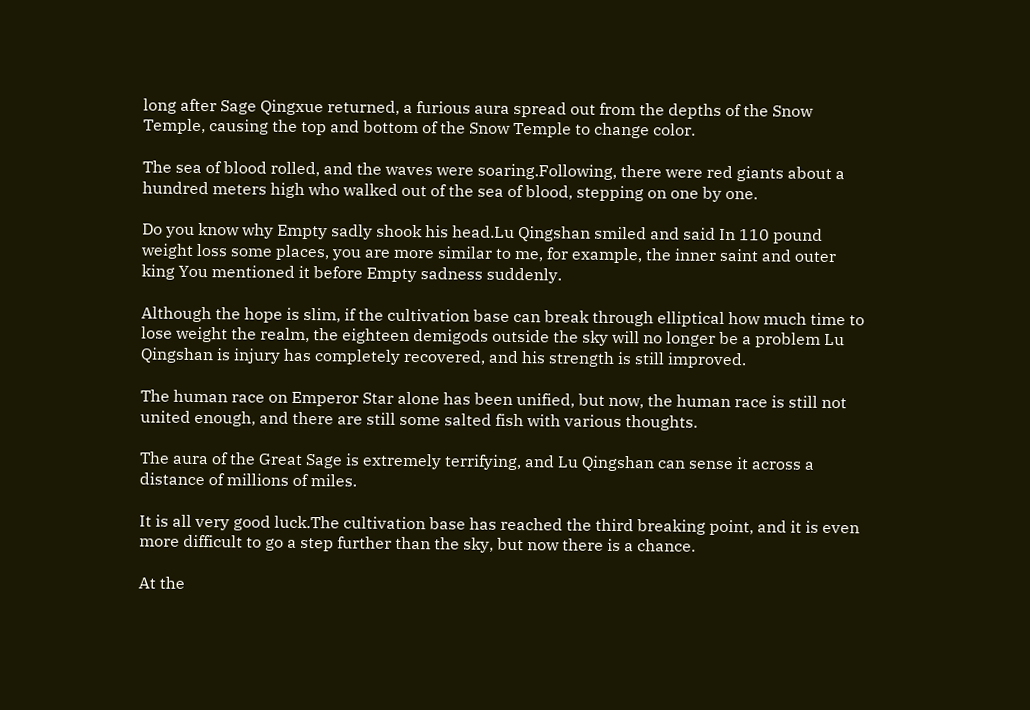long after Sage Qingxue returned, a furious aura spread out from the depths of the Snow Temple, causing the top and bottom of the Snow Temple to change color.

The sea of blood rolled, and the waves were soaring.Following, there were red giants about a hundred meters high who walked out of the sea of blood, stepping on one by one.

Do you know why Empty sadly shook his head.Lu Qingshan smiled and said In 110 pound weight loss some places, you are more similar to me, for example, the inner saint and outer king You mentioned it before Empty sadness suddenly.

Although the hope is slim, if the cultivation base can break through elliptical how much time to lose weight the realm, the eighteen demigods outside the sky will no longer be a problem Lu Qingshan is injury has completely recovered, and his strength is still improved.

The human race on Emperor Star alone has been unified, but now, the human race is still not united enough, and there are still some salted fish with various thoughts.

The aura of the Great Sage is extremely terrifying, and Lu Qingshan can sense it across a distance of millions of miles.

It is all very good luck.The cultivation base has reached the third breaking point, and it is even more difficult to go a step further than the sky, but now there is a chance.

At the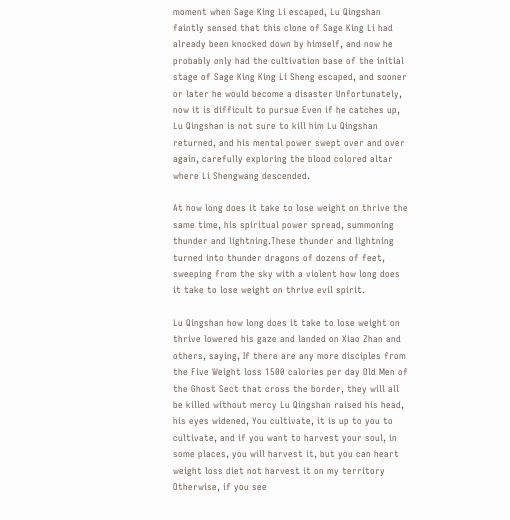moment when Sage King Li escaped, Lu Qingshan faintly sensed that this clone of Sage King Li had already been knocked down by himself, and now he probably only had the cultivation base of the initial stage of Sage King King Li Sheng escaped, and sooner or later he would become a disaster Unfortunately, now it is difficult to pursue Even if he catches up, Lu Qingshan is not sure to kill him Lu Qingshan returned, and his mental power swept over and over again, carefully exploring the blood colored altar where Li Shengwang descended.

At how long does it take to lose weight on thrive the same time, his spiritual power spread, summoning thunder and lightning.These thunder and lightning turned into thunder dragons of dozens of feet, sweeping from the sky with a violent how long does it take to lose weight on thrive evil spirit.

Lu Qingshan how long does it take to lose weight on thrive lowered his gaze and landed on Xiao Zhan and others, saying, If there are any more disciples from the Five Weight loss 1500 calories per day Old Men of the Ghost Sect that cross the border, they will all be killed without mercy Lu Qingshan raised his head, his eyes widened, You cultivate, it is up to you to cultivate, and if you want to harvest your soul, in some places, you will harvest it, but you can heart weight loss diet not harvest it on my territory Otherwise, if you see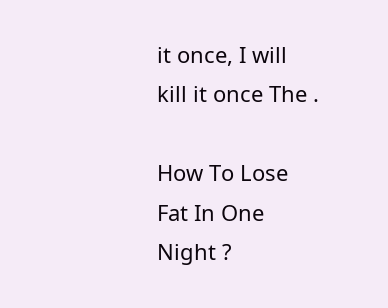it once, I will kill it once The .

How To Lose Fat In One Night ?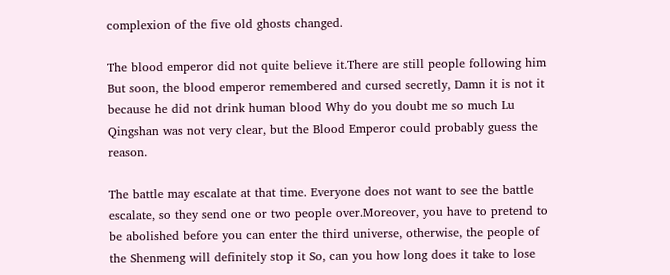complexion of the five old ghosts changed.

The blood emperor did not quite believe it.There are still people following him But soon, the blood emperor remembered and cursed secretly, Damn it is not it because he did not drink human blood Why do you doubt me so much Lu Qingshan was not very clear, but the Blood Emperor could probably guess the reason.

The battle may escalate at that time. Everyone does not want to see the battle escalate, so they send one or two people over.Moreover, you have to pretend to be abolished before you can enter the third universe, otherwise, the people of the Shenmeng will definitely stop it So, can you how long does it take to lose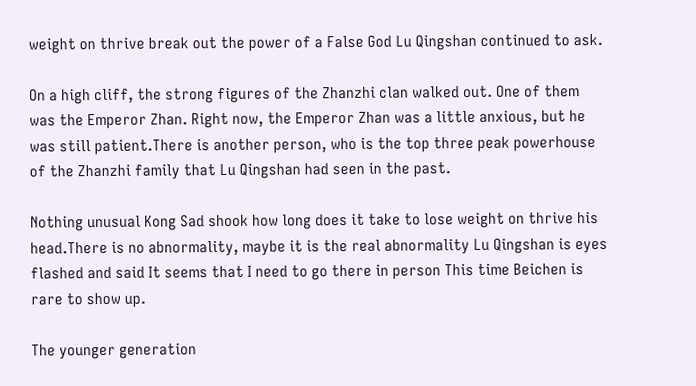weight on thrive break out the power of a False God Lu Qingshan continued to ask.

On a high cliff, the strong figures of the Zhanzhi clan walked out. One of them was the Emperor Zhan. Right now, the Emperor Zhan was a little anxious, but he was still patient.There is another person, who is the top three peak powerhouse of the Zhanzhi family that Lu Qingshan had seen in the past.

Nothing unusual Kong Sad shook how long does it take to lose weight on thrive his head.There is no abnormality, maybe it is the real abnormality Lu Qingshan is eyes flashed and said It seems that I need to go there in person This time Beichen is rare to show up.

The younger generation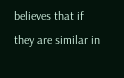believes that if they are similar in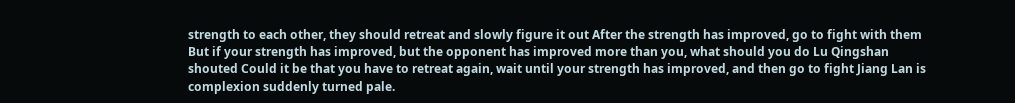strength to each other, they should retreat and slowly figure it out After the strength has improved, go to fight with them But if your strength has improved, but the opponent has improved more than you, what should you do Lu Qingshan shouted Could it be that you have to retreat again, wait until your strength has improved, and then go to fight Jiang Lan is complexion suddenly turned pale.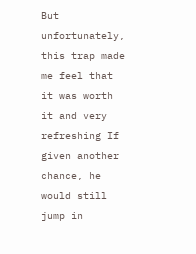But unfortunately, this trap made me feel that it was worth it and very refreshing If given another chance, he would still jump in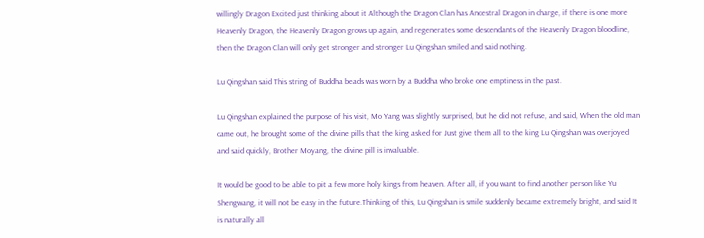willingly Dragon Excited just thinking about it Although the Dragon Clan has Ancestral Dragon in charge, if there is one more Heavenly Dragon, the Heavenly Dragon grows up again, and regenerates some descendants of the Heavenly Dragon bloodline, then the Dragon Clan will only get stronger and stronger Lu Qingshan smiled and said nothing.

Lu Qingshan said This string of Buddha beads was worn by a Buddha who broke one emptiness in the past.

Lu Qingshan explained the purpose of his visit, Mo Yang was slightly surprised, but he did not refuse, and said, When the old man came out, he brought some of the divine pills that the king asked for Just give them all to the king Lu Qingshan was overjoyed and said quickly, Brother Moyang, the divine pill is invaluable.

It would be good to be able to pit a few more holy kings from heaven. After all, if you want to find another person like Yu Shengwang, it will not be easy in the future.Thinking of this, Lu Qingshan is smile suddenly became extremely bright, and said It is naturally all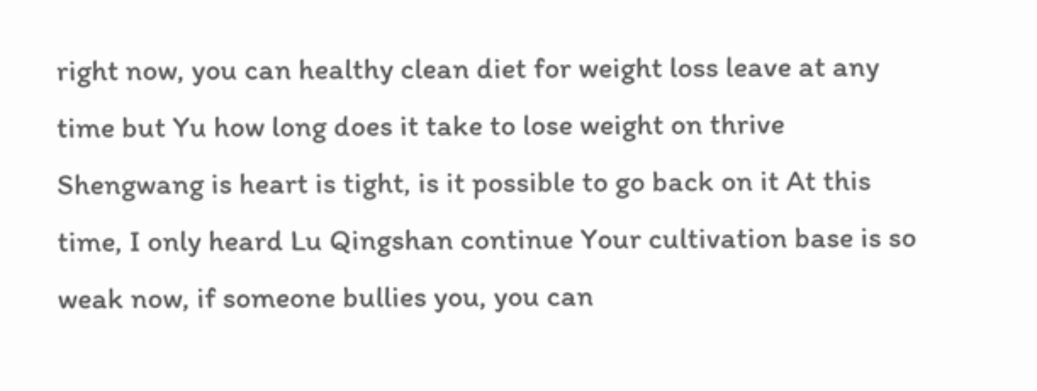right now, you can healthy clean diet for weight loss leave at any time but Yu how long does it take to lose weight on thrive Shengwang is heart is tight, is it possible to go back on it At this time, I only heard Lu Qingshan continue Your cultivation base is so weak now, if someone bullies you, you can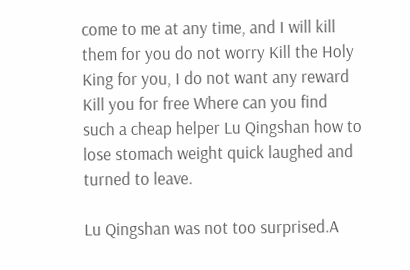come to me at any time, and I will kill them for you do not worry Kill the Holy King for you, I do not want any reward Kill you for free Where can you find such a cheap helper Lu Qingshan how to lose stomach weight quick laughed and turned to leave.

Lu Qingshan was not too surprised.A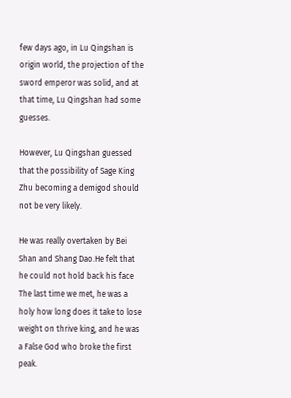few days ago, in Lu Qingshan is origin world, the projection of the sword emperor was solid, and at that time, Lu Qingshan had some guesses.

However, Lu Qingshan guessed that the possibility of Sage King Zhu becoming a demigod should not be very likely.

He was really overtaken by Bei Shan and Shang Dao.He felt that he could not hold back his face The last time we met, he was a holy how long does it take to lose weight on thrive king, and he was a False God who broke the first peak.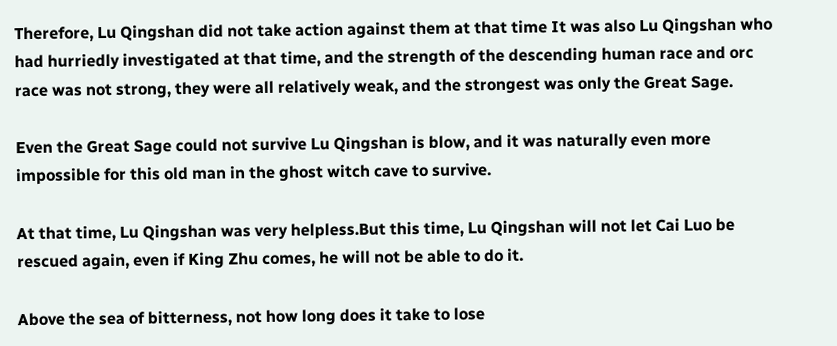Therefore, Lu Qingshan did not take action against them at that time It was also Lu Qingshan who had hurriedly investigated at that time, and the strength of the descending human race and orc race was not strong, they were all relatively weak, and the strongest was only the Great Sage.

Even the Great Sage could not survive Lu Qingshan is blow, and it was naturally even more impossible for this old man in the ghost witch cave to survive.

At that time, Lu Qingshan was very helpless.But this time, Lu Qingshan will not let Cai Luo be rescued again, even if King Zhu comes, he will not be able to do it.

Above the sea of bitterness, not how long does it take to lose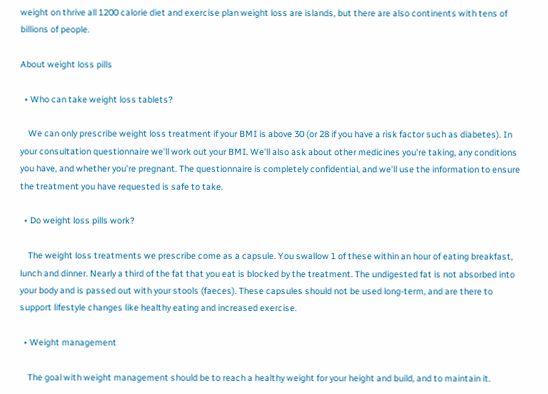weight on thrive all 1200 calorie diet and exercise plan weight loss are islands, but there are also continents with tens of billions of people.

About weight loss pills

  • Who can take weight loss tablets?

    We can only prescribe weight loss treatment if your BMI is above 30 (or 28 if you have a risk factor such as diabetes). In your consultation questionnaire we'll work out your BMI. We'll also ask about other medicines you're taking, any conditions you have, and whether you're pregnant. The questionnaire is completely confidential, and we'll use the information to ensure the treatment you have requested is safe to take.

  • Do weight loss pills work?

    The weight loss treatments we prescribe come as a capsule. You swallow 1 of these within an hour of eating breakfast, lunch and dinner. Nearly a third of the fat that you eat is blocked by the treatment. The undigested fat is not absorbed into your body and is passed out with your stools (faeces). These capsules should not be used long-term, and are there to support lifestyle changes like healthy eating and increased exercise.

  • Weight management

    The goal with weight management should be to reach a healthy weight for your height and build, and to maintain it.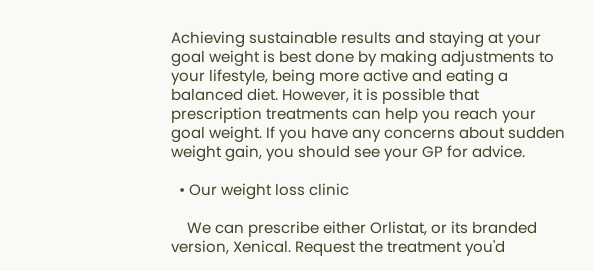Achieving sustainable results and staying at your goal weight is best done by making adjustments to your lifestyle, being more active and eating a balanced diet. However, it is possible that prescription treatments can help you reach your goal weight. If you have any concerns about sudden weight gain, you should see your GP for advice.

  • Our weight loss clinic

    We can prescribe either Orlistat, or its branded version, Xenical. Request the treatment you'd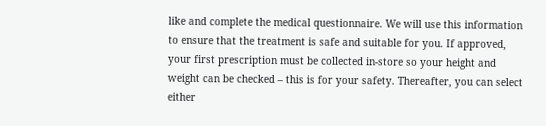like and complete the medical questionnaire. We will use this information to ensure that the treatment is safe and suitable for you. If approved, your first prescription must be collected in-store so your height and weight can be checked – this is for your safety. Thereafter, you can select either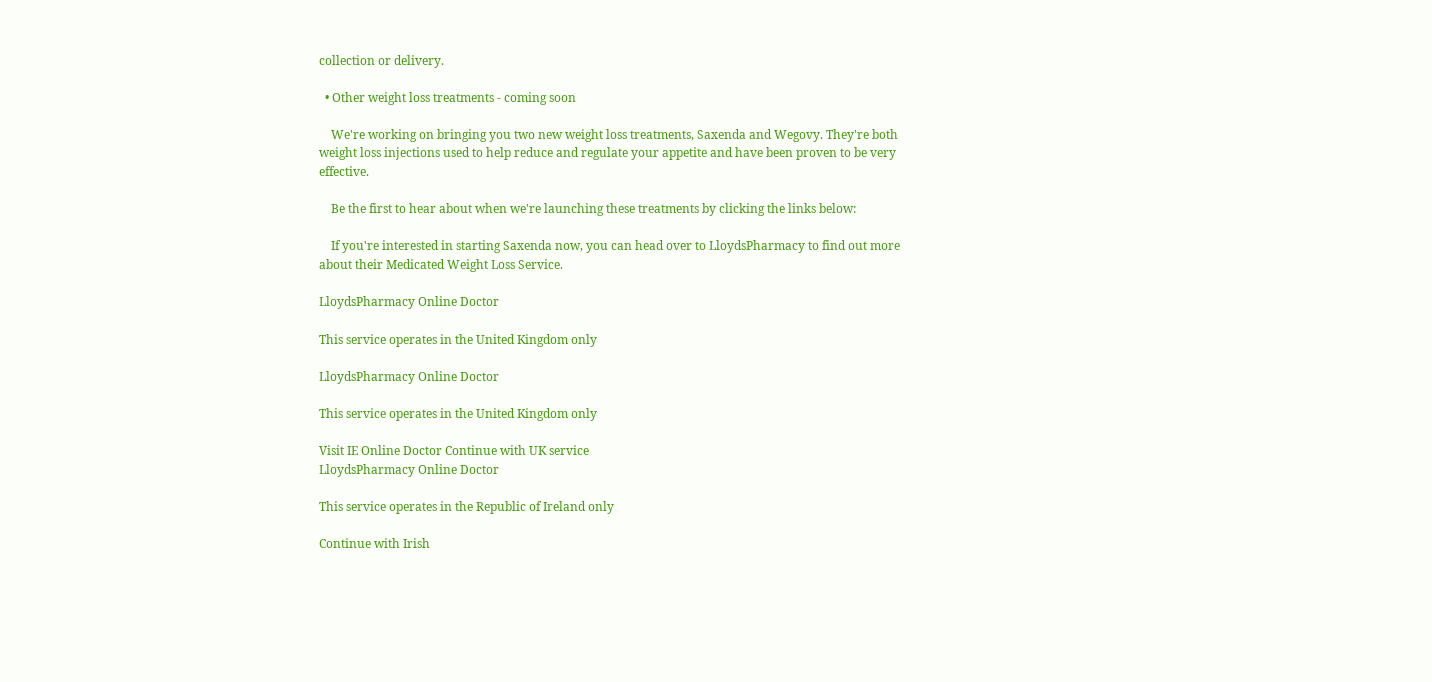collection or delivery.

  • Other weight loss treatments - coming soon

    We're working on bringing you two new weight loss treatments, Saxenda and Wegovy. They're both weight loss injections used to help reduce and regulate your appetite and have been proven to be very effective.

    Be the first to hear about when we're launching these treatments by clicking the links below:

    If you're interested in starting Saxenda now, you can head over to LloydsPharmacy to find out more about their Medicated Weight Loss Service.

LloydsPharmacy Online Doctor

This service operates in the United Kingdom only

LloydsPharmacy Online Doctor

This service operates in the United Kingdom only

Visit IE Online Doctor Continue with UK service
LloydsPharmacy Online Doctor

This service operates in the Republic of Ireland only

Continue with Irish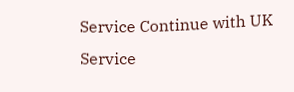Service Continue with UK Service